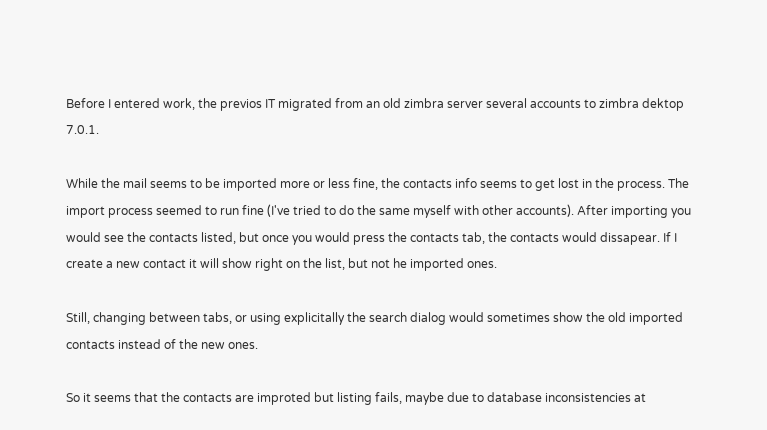Before I entered work, the previos IT migrated from an old zimbra server several accounts to zimbra dektop 7.0.1.

While the mail seems to be imported more or less fine, the contacts info seems to get lost in the process. The import process seemed to run fine (I've tried to do the same myself with other accounts). After importing you would see the contacts listed, but once you would press the contacts tab, the contacts would dissapear. If I create a new contact it will show right on the list, but not he imported ones.

Still, changing between tabs, or using explicitally the search dialog would sometimes show the old imported contacts instead of the new ones.

So it seems that the contacts are improted but listing fails, maybe due to database inconsistencies at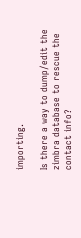importing.

Is there a way to dump/edit the zimbra database to rescue the contact info?